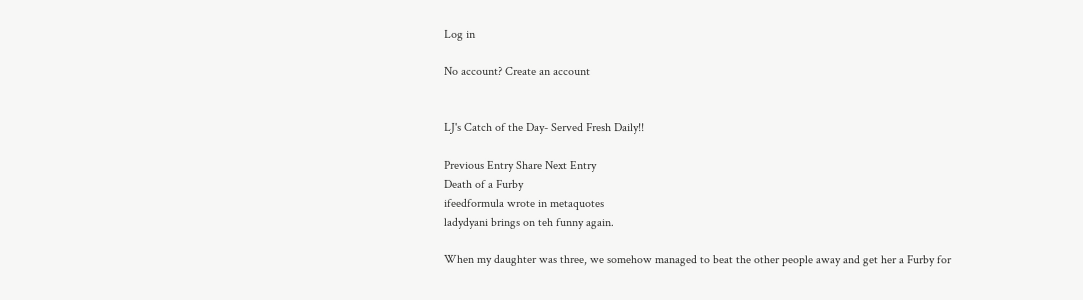Log in

No account? Create an account


LJ's Catch of the Day- Served Fresh Daily!!

Previous Entry Share Next Entry
Death of a Furby
ifeedformula wrote in metaquotes
ladydyani brings on teh funny again.

When my daughter was three, we somehow managed to beat the other people away and get her a Furby for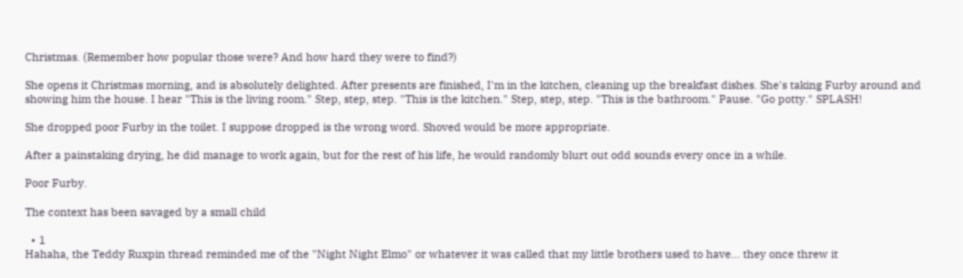Christmas. (Remember how popular those were? And how hard they were to find?)

She opens it Christmas morning, and is absolutely delighted. After presents are finished, I'm in the kitchen, cleaning up the breakfast dishes. She's taking Furby around and showing him the house. I hear "This is the living room." Step, step, step. "This is the kitchen." Step, step, step. "This is the bathroom." Pause. "Go potty." SPLASH!

She dropped poor Furby in the toilet. I suppose dropped is the wrong word. Shoved would be more appropriate.

After a painstaking drying, he did manage to work again, but for the rest of his life, he would randomly blurt out odd sounds every once in a while.

Poor Furby.

The context has been savaged by a small child

  • 1
Hahaha, the Teddy Ruxpin thread reminded me of the "Night Night Elmo" or whatever it was called that my little brothers used to have... they once threw it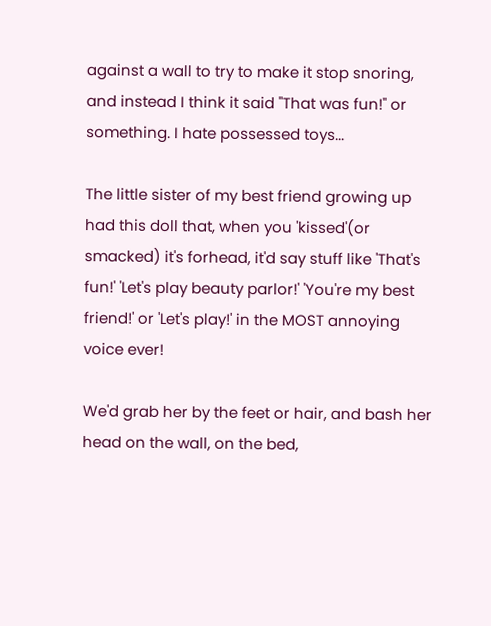against a wall to try to make it stop snoring, and instead I think it said "That was fun!" or something. I hate possessed toys...

The little sister of my best friend growing up had this doll that, when you 'kissed'(or smacked) it's forhead, it'd say stuff like 'That's fun!' 'Let's play beauty parlor!' 'You're my best friend!' or 'Let's play!' in the MOST annoying voice ever!

We'd grab her by the feet or hair, and bash her head on the wall, on the bed,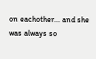on eachother... and she was always so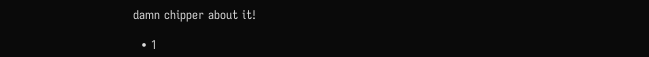damn chipper about it!

  • 1